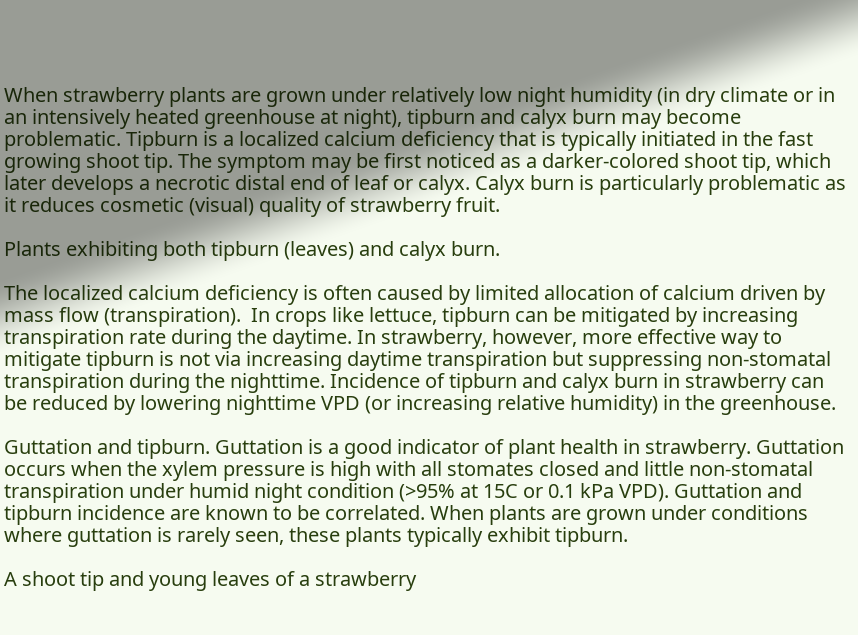When strawberry plants are grown under relatively low night humidity (in dry climate or in an intensively heated greenhouse at night), tipburn and calyx burn may become problematic. Tipburn is a localized calcium deficiency that is typically initiated in the fast growing shoot tip. The symptom may be first noticed as a darker-colored shoot tip, which later develops a necrotic distal end of leaf or calyx. Calyx burn is particularly problematic as it reduces cosmetic (visual) quality of strawberry fruit.

Plants exhibiting both tipburn (leaves) and calyx burn.

The localized calcium deficiency is often caused by limited allocation of calcium driven by mass flow (transpiration).  In crops like lettuce, tipburn can be mitigated by increasing transpiration rate during the daytime. In strawberry, however, more effective way to mitigate tipburn is not via increasing daytime transpiration but suppressing non-stomatal transpiration during the nighttime. Incidence of tipburn and calyx burn in strawberry can be reduced by lowering nighttime VPD (or increasing relative humidity) in the greenhouse.

Guttation and tipburn. Guttation is a good indicator of plant health in strawberry. Guttation occurs when the xylem pressure is high with all stomates closed and little non-stomatal transpiration under humid night condition (>95% at 15C or 0.1 kPa VPD). Guttation and tipburn incidence are known to be correlated. When plants are grown under conditions where guttation is rarely seen, these plants typically exhibit tipburn.

A shoot tip and young leaves of a strawberry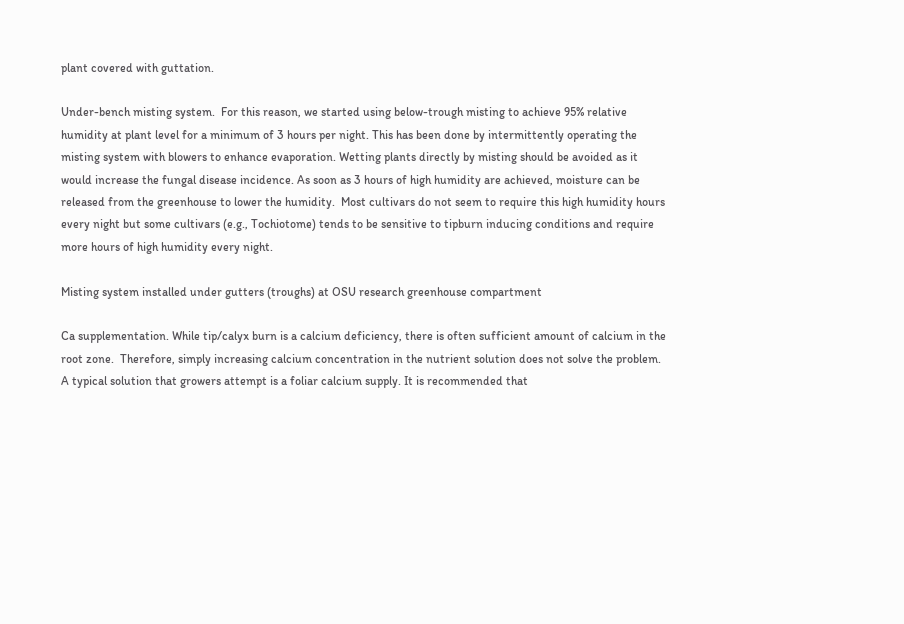plant covered with guttation.

Under-bench misting system.  For this reason, we started using below-trough misting to achieve 95% relative humidity at plant level for a minimum of 3 hours per night. This has been done by intermittently operating the misting system with blowers to enhance evaporation. Wetting plants directly by misting should be avoided as it would increase the fungal disease incidence. As soon as 3 hours of high humidity are achieved, moisture can be released from the greenhouse to lower the humidity.  Most cultivars do not seem to require this high humidity hours every night but some cultivars (e.g., Tochiotome) tends to be sensitive to tipburn inducing conditions and require more hours of high humidity every night.

Misting system installed under gutters (troughs) at OSU research greenhouse compartment

Ca supplementation. While tip/calyx burn is a calcium deficiency, there is often sufficient amount of calcium in the root zone.  Therefore, simply increasing calcium concentration in the nutrient solution does not solve the problem. A typical solution that growers attempt is a foliar calcium supply. It is recommended that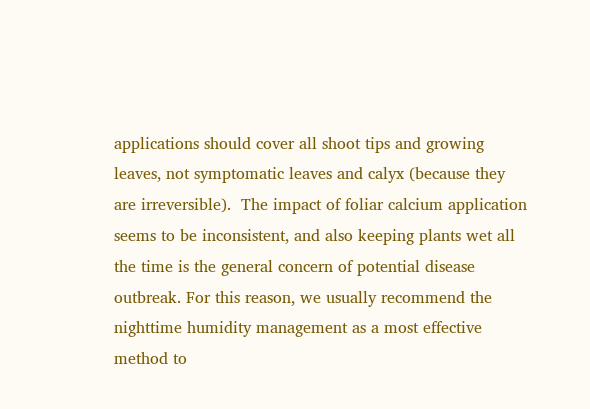applications should cover all shoot tips and growing leaves, not symptomatic leaves and calyx (because they are irreversible).  The impact of foliar calcium application seems to be inconsistent, and also keeping plants wet all the time is the general concern of potential disease outbreak. For this reason, we usually recommend the nighttime humidity management as a most effective method to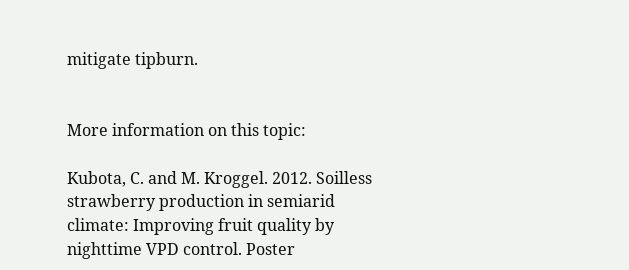mitigate tipburn.


More information on this topic:

Kubota, C. and M. Kroggel. 2012. Soilless strawberry production in semiarid climate: Improving fruit quality by nighttime VPD control. Poster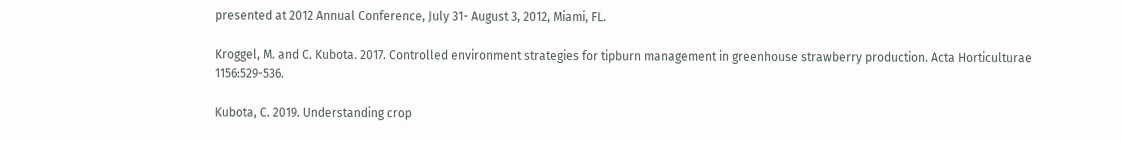presented at 2012 Annual Conference, July 31- August 3, 2012, Miami, FL.

Kroggel, M. and C. Kubota. 2017. Controlled environment strategies for tipburn management in greenhouse strawberry production. Acta Horticulturae 1156:529-536.

Kubota, C. 2019. Understanding crop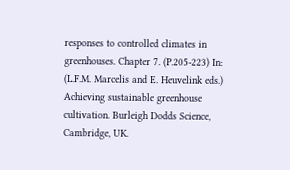responses to controlled climates in greenhouses. Chapter 7. (P.205-223) In: (L.F.M. Marcelis and E. Heuvelink eds.) Achieving sustainable greenhouse cultivation. Burleigh Dodds Science, Cambridge, UK.